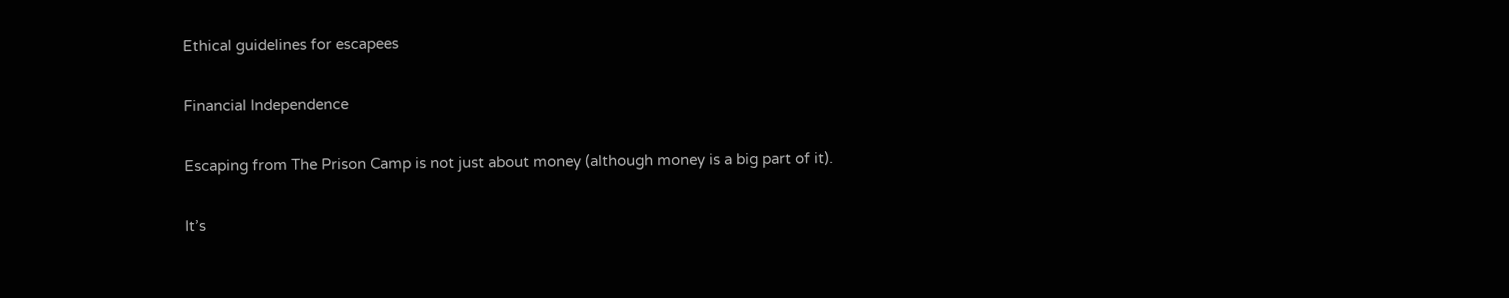Ethical guidelines for escapees

Financial Independence

Escaping from The Prison Camp is not just about money (although money is a big part of it).

It’s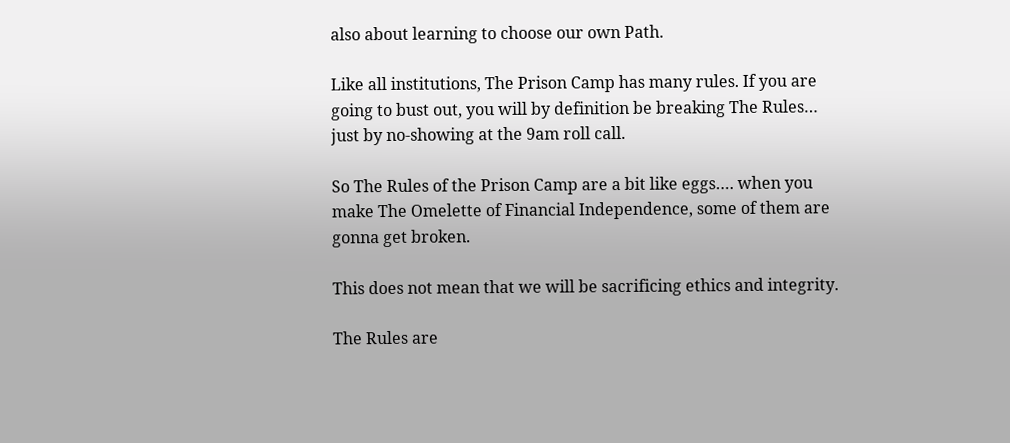also about learning to choose our own Path.

Like all institutions, The Prison Camp has many rules. If you are going to bust out, you will by definition be breaking The Rules… just by no-showing at the 9am roll call.

So The Rules of the Prison Camp are a bit like eggs…. when you make The Omelette of Financial Independence, some of them are gonna get broken.

This does not mean that we will be sacrificing ethics and integrity.

The Rules are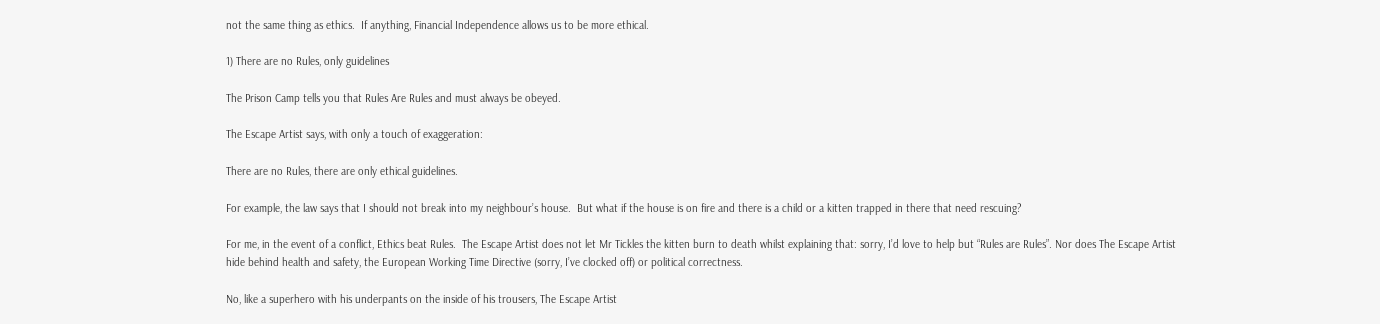not the same thing as ethics.  If anything, Financial Independence allows us to be more ethical.

1) There are no Rules, only guidelines

The Prison Camp tells you that Rules Are Rules and must always be obeyed.

The Escape Artist says, with only a touch of exaggeration:

There are no Rules, there are only ethical guidelines.

For example, the law says that I should not break into my neighbour’s house.  But what if the house is on fire and there is a child or a kitten trapped in there that need rescuing?

For me, in the event of a conflict, Ethics beat Rules.  The Escape Artist does not let Mr Tickles the kitten burn to death whilst explaining that: sorry, I’d love to help but “Rules are Rules”. Nor does The Escape Artist hide behind health and safety, the European Working Time Directive (sorry, I’ve clocked off) or political correctness.

No, like a superhero with his underpants on the inside of his trousers, The Escape Artist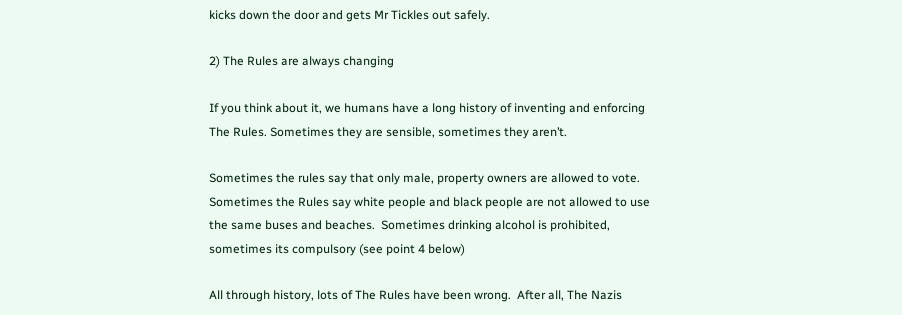kicks down the door and gets Mr Tickles out safely.

2) The Rules are always changing

If you think about it, we humans have a long history of inventing and enforcing The Rules. Sometimes they are sensible, sometimes they aren’t.

Sometimes the rules say that only male, property owners are allowed to vote. Sometimes the Rules say white people and black people are not allowed to use the same buses and beaches.  Sometimes drinking alcohol is prohibited, sometimes its compulsory (see point 4 below)

All through history, lots of The Rules have been wrong.  After all, The Nazis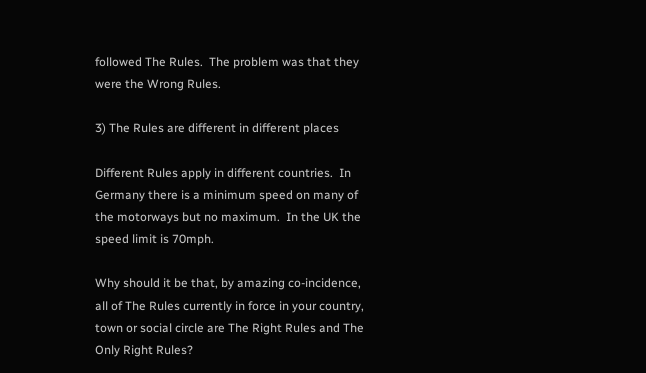followed The Rules.  The problem was that they were the Wrong Rules.

3) The Rules are different in different places

Different Rules apply in different countries.  In Germany there is a minimum speed on many of the motorways but no maximum.  In the UK the speed limit is 70mph.

Why should it be that, by amazing co-incidence, all of The Rules currently in force in your country, town or social circle are The Right Rules and The Only Right Rules?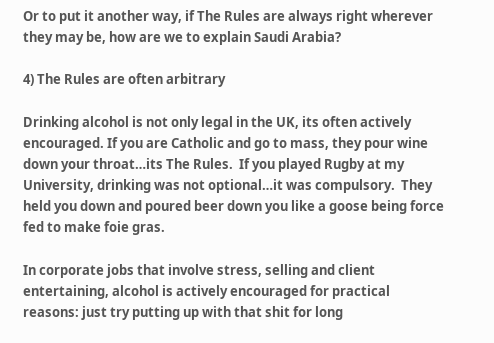Or to put it another way, if The Rules are always right wherever they may be, how are we to explain Saudi Arabia?

4) The Rules are often arbitrary

Drinking alcohol is not only legal in the UK, its often actively encouraged. If you are Catholic and go to mass, they pour wine down your throat…its The Rules.  If you played Rugby at my University, drinking was not optional…it was compulsory.  They held you down and poured beer down you like a goose being force fed to make foie gras.

In corporate jobs that involve stress, selling and client entertaining, alcohol is actively encouraged for practical reasons: just try putting up with that shit for long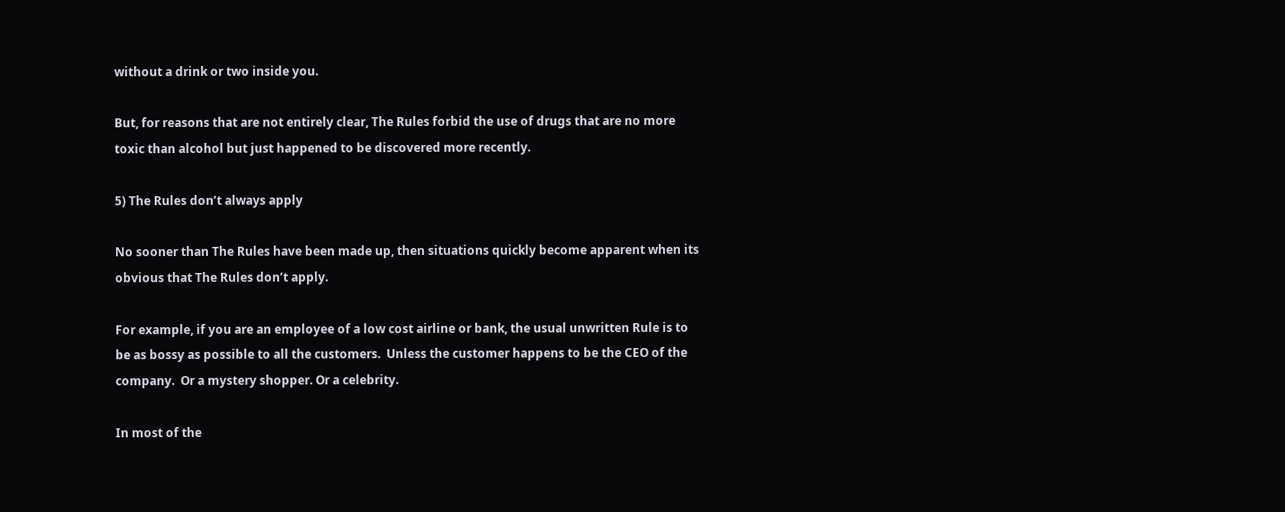without a drink or two inside you.

But, for reasons that are not entirely clear, The Rules forbid the use of drugs that are no more toxic than alcohol but just happened to be discovered more recently.

5) The Rules don’t always apply

No sooner than The Rules have been made up, then situations quickly become apparent when its obvious that The Rules don’t apply.

For example, if you are an employee of a low cost airline or bank, the usual unwritten Rule is to be as bossy as possible to all the customers.  Unless the customer happens to be the CEO of the company.  Or a mystery shopper. Or a celebrity.

In most of the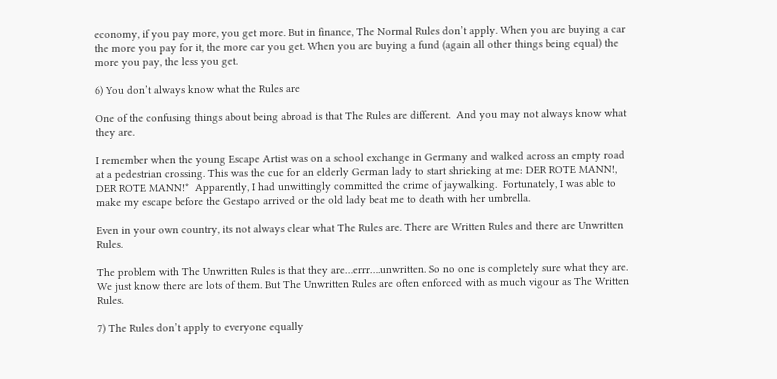economy, if you pay more, you get more. But in finance, The Normal Rules don’t apply. When you are buying a car the more you pay for it, the more car you get. When you are buying a fund (again all other things being equal) the more you pay, the less you get.

6) You don’t always know what the Rules are

One of the confusing things about being abroad is that The Rules are different.  And you may not always know what they are.

I remember when the young Escape Artist was on a school exchange in Germany and walked across an empty road at a pedestrian crossing. This was the cue for an elderly German lady to start shrieking at me: DER ROTE MANN!, DER ROTE MANN!*  Apparently, I had unwittingly committed the crime of jaywalking.  Fortunately, I was able to make my escape before the Gestapo arrived or the old lady beat me to death with her umbrella.

Even in your own country, its not always clear what The Rules are. There are Written Rules and there are Unwritten Rules.

The problem with The Unwritten Rules is that they are…errr….unwritten. So no one is completely sure what they are.  We just know there are lots of them. But The Unwritten Rules are often enforced with as much vigour as The Written Rules.

7) The Rules don’t apply to everyone equally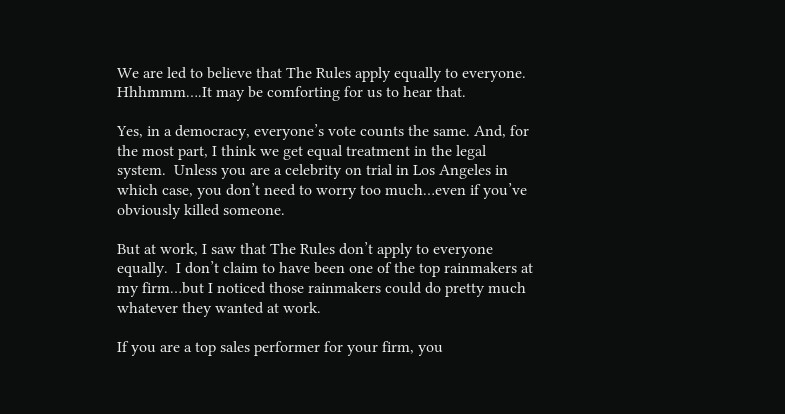We are led to believe that The Rules apply equally to everyone.  Hhhmmm….It may be comforting for us to hear that.

Yes, in a democracy, everyone’s vote counts the same. And, for the most part, I think we get equal treatment in the legal system.  Unless you are a celebrity on trial in Los Angeles in which case, you don’t need to worry too much…even if you’ve obviously killed someone.

But at work, I saw that The Rules don’t apply to everyone equally.  I don’t claim to have been one of the top rainmakers at my firm…but I noticed those rainmakers could do pretty much whatever they wanted at work.

If you are a top sales performer for your firm, you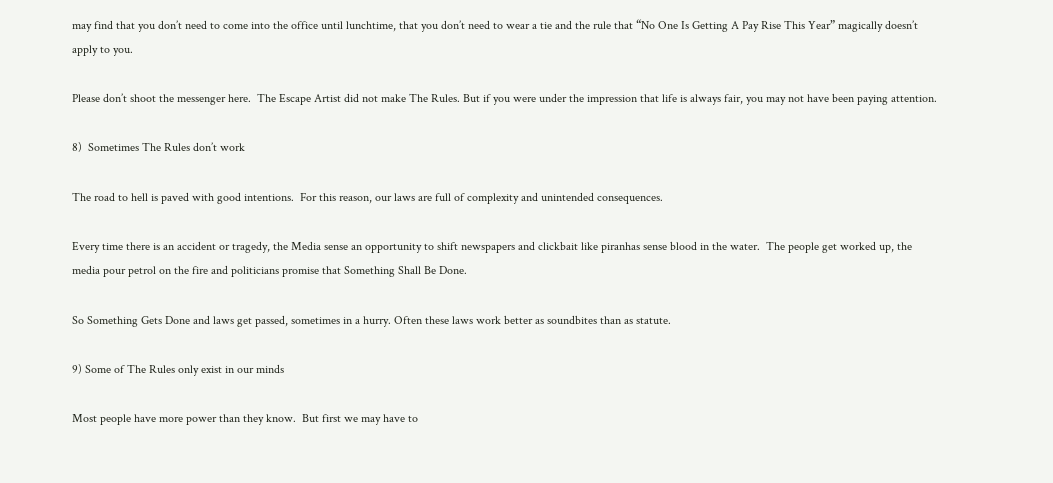may find that you don’t need to come into the office until lunchtime, that you don’t need to wear a tie and the rule that “No One Is Getting A Pay Rise This Year” magically doesn’t apply to you.

Please don’t shoot the messenger here.  The Escape Artist did not make The Rules. But if you were under the impression that life is always fair, you may not have been paying attention.

8)  Sometimes The Rules don’t work

The road to hell is paved with good intentions.  For this reason, our laws are full of complexity and unintended consequences.

Every time there is an accident or tragedy, the Media sense an opportunity to shift newspapers and clickbait like piranhas sense blood in the water.  The people get worked up, the media pour petrol on the fire and politicians promise that Something Shall Be Done.

So Something Gets Done and laws get passed, sometimes in a hurry. Often these laws work better as soundbites than as statute.

9) Some of The Rules only exist in our minds

Most people have more power than they know.  But first we may have to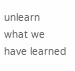unlearn what we have learned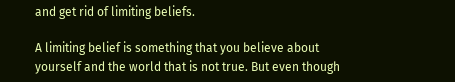and get rid of limiting beliefs.

A limiting belief is something that you believe about yourself and the world that is not true. But even though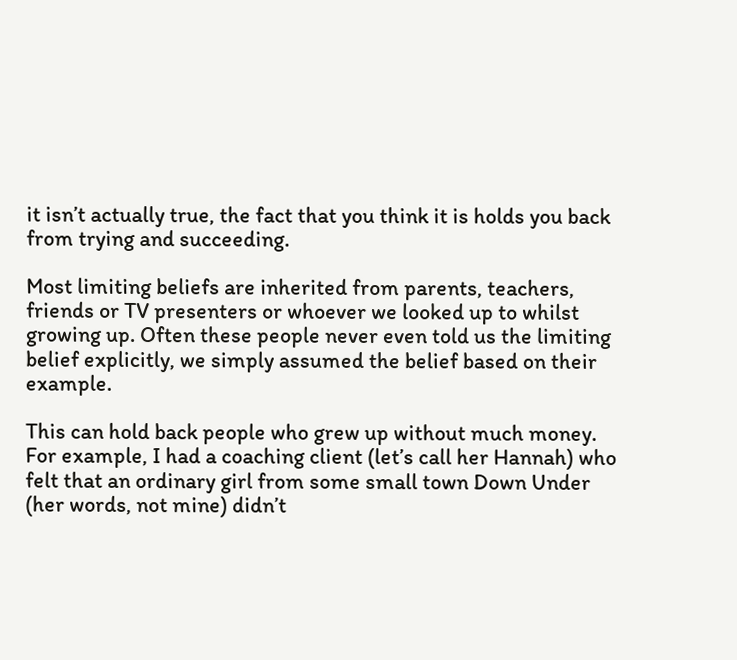it isn’t actually true, the fact that you think it is holds you back from trying and succeeding.

Most limiting beliefs are inherited from parents, teachers, friends or TV presenters or whoever we looked up to whilst growing up. Often these people never even told us the limiting belief explicitly, we simply assumed the belief based on their example.

This can hold back people who grew up without much money. For example, I had a coaching client (let’s call her Hannah) who felt that an ordinary girl from some small town Down Under (her words, not mine) didn’t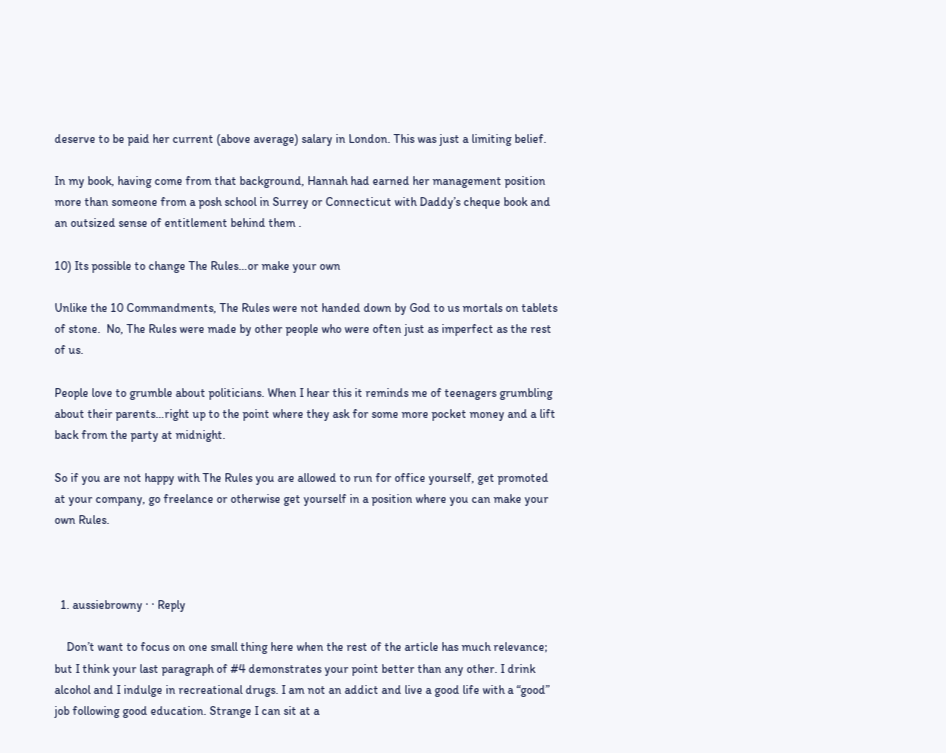deserve to be paid her current (above average) salary in London. This was just a limiting belief.

In my book, having come from that background, Hannah had earned her management position more than someone from a posh school in Surrey or Connecticut with Daddy’s cheque book and an outsized sense of entitlement behind them .

10) Its possible to change The Rules…or make your own

Unlike the 10 Commandments, The Rules were not handed down by God to us mortals on tablets of stone.  No, The Rules were made by other people who were often just as imperfect as the rest of us.

People love to grumble about politicians. When I hear this it reminds me of teenagers grumbling about their parents…right up to the point where they ask for some more pocket money and a lift back from the party at midnight.

So if you are not happy with The Rules you are allowed to run for office yourself, get promoted at your company, go freelance or otherwise get yourself in a position where you can make your own Rules.



  1. aussiebrowny · · Reply

    Don’t want to focus on one small thing here when the rest of the article has much relevance; but I think your last paragraph of #4 demonstrates your point better than any other. I drink alcohol and I indulge in recreational drugs. I am not an addict and live a good life with a “good” job following good education. Strange I can sit at a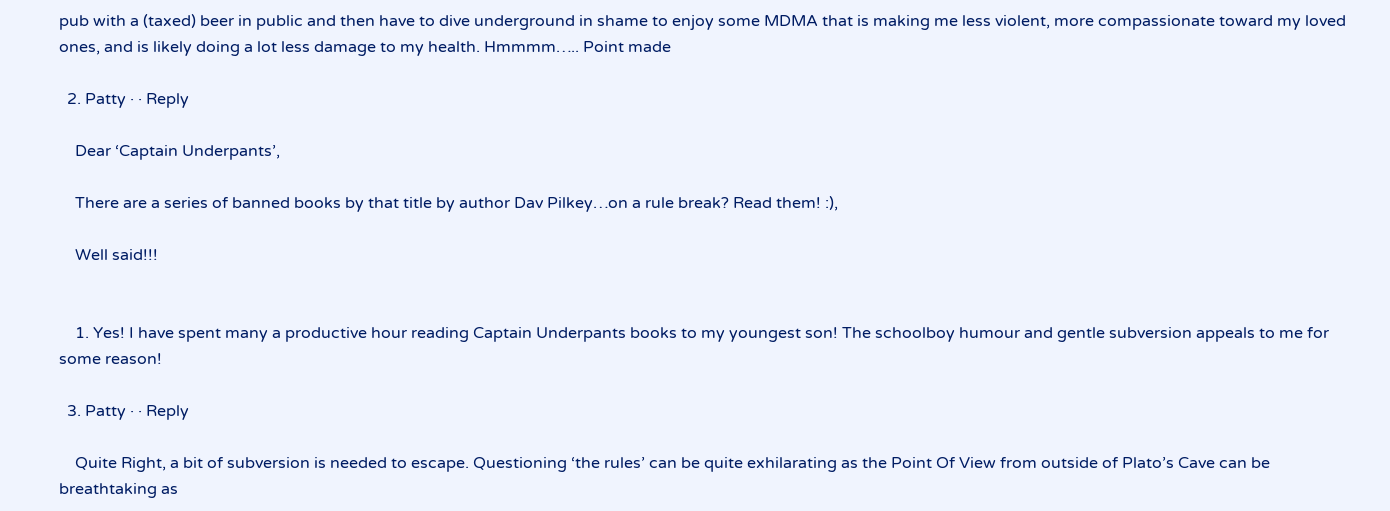pub with a (taxed) beer in public and then have to dive underground in shame to enjoy some MDMA that is making me less violent, more compassionate toward my loved ones, and is likely doing a lot less damage to my health. Hmmmm….. Point made

  2. Patty · · Reply

    Dear ‘Captain Underpants’,

    There are a series of banned books by that title by author Dav Pilkey…on a rule break? Read them! :),

    Well said!!!


    1. Yes! I have spent many a productive hour reading Captain Underpants books to my youngest son! The schoolboy humour and gentle subversion appeals to me for some reason!

  3. Patty · · Reply

    Quite Right, a bit of subversion is needed to escape. Questioning ‘the rules’ can be quite exhilarating as the Point Of View from outside of Plato’s Cave can be breathtaking as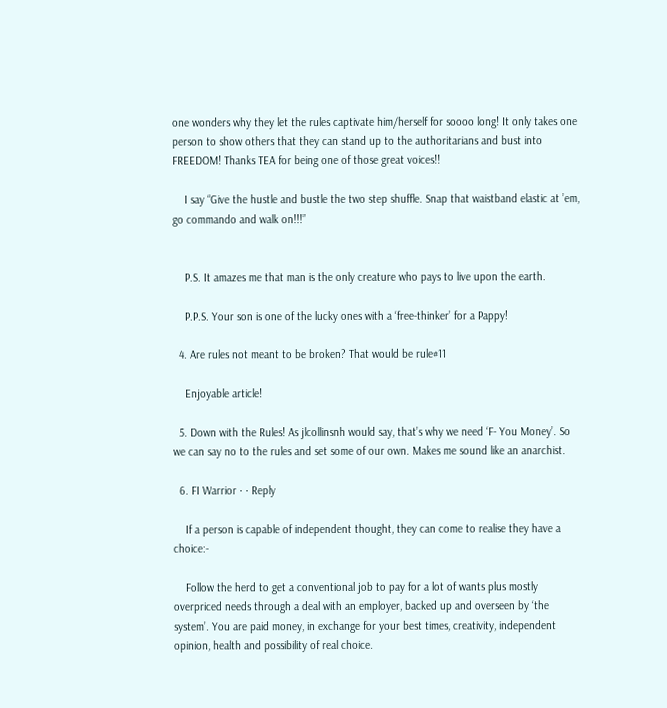one wonders why they let the rules captivate him/herself for soooo long! It only takes one person to show others that they can stand up to the authoritarians and bust into FREEDOM! Thanks TEA for being one of those great voices!!

    I say “Give the hustle and bustle the two step shuffle. Snap that waistband elastic at ’em, go commando and walk on!!!”


    P.S. It amazes me that man is the only creature who pays to live upon the earth.

    P.P.S. Your son is one of the lucky ones with a ‘free-thinker’ for a Pappy!

  4. Are rules not meant to be broken? That would be rule#11

    Enjoyable article!

  5. Down with the Rules! As jlcollinsnh would say, that’s why we need ‘F- You Money’. So we can say no to the rules and set some of our own. Makes me sound like an anarchist.

  6. FI Warrior · · Reply

    If a person is capable of independent thought, they can come to realise they have a choice:-

    Follow the herd to get a conventional job to pay for a lot of wants plus mostly overpriced needs through a deal with an employer, backed up and overseen by ‘the system’. You are paid money, in exchange for your best times, creativity, independent opinion, health and possibility of real choice.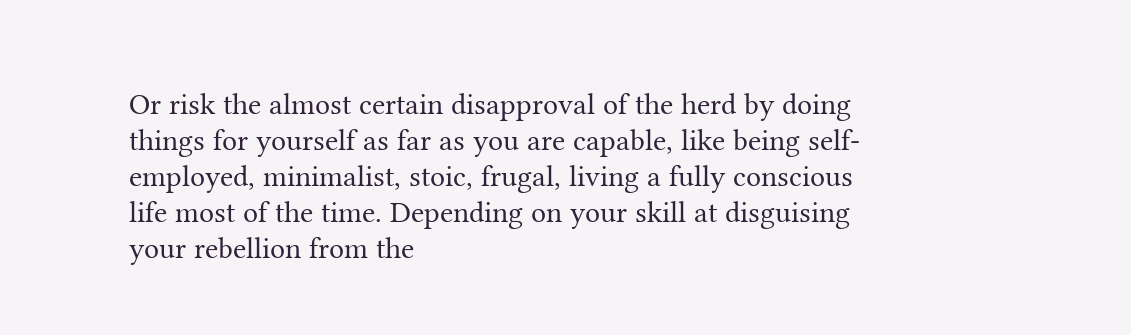Or risk the almost certain disapproval of the herd by doing things for yourself as far as you are capable, like being self-employed, minimalist, stoic, frugal, living a fully conscious life most of the time. Depending on your skill at disguising your rebellion from the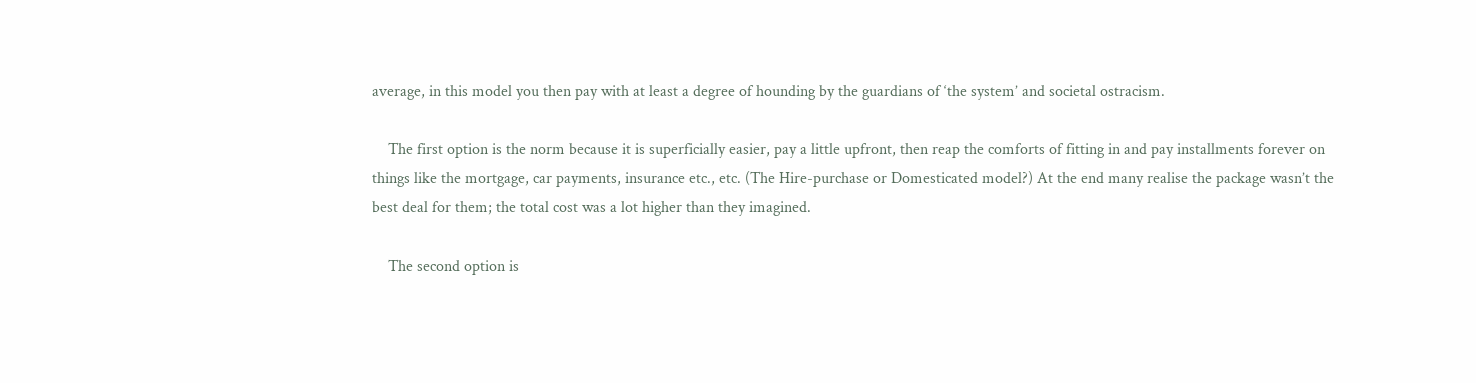average, in this model you then pay with at least a degree of hounding by the guardians of ‘the system’ and societal ostracism.

    The first option is the norm because it is superficially easier, pay a little upfront, then reap the comforts of fitting in and pay installments forever on things like the mortgage, car payments, insurance etc., etc. (The Hire-purchase or Domesticated model?) At the end many realise the package wasn’t the best deal for them; the total cost was a lot higher than they imagined.

    The second option is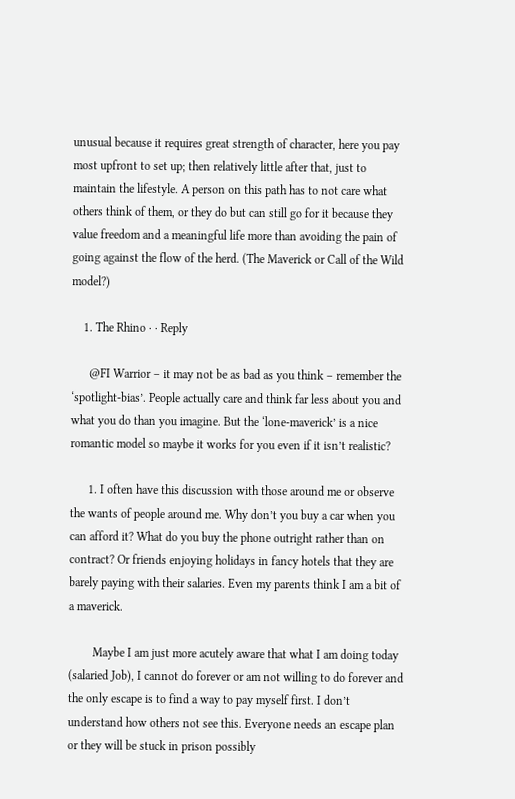unusual because it requires great strength of character, here you pay most upfront to set up; then relatively little after that, just to maintain the lifestyle. A person on this path has to not care what others think of them, or they do but can still go for it because they value freedom and a meaningful life more than avoiding the pain of going against the flow of the herd. (The Maverick or Call of the Wild model?)

    1. The Rhino · · Reply

      @FI Warrior – it may not be as bad as you think – remember the ‘spotlight-bias’. People actually care and think far less about you and what you do than you imagine. But the ‘lone-maverick’ is a nice romantic model so maybe it works for you even if it isn’t realistic?

      1. I often have this discussion with those around me or observe the wants of people around me. Why don’t you buy a car when you can afford it? What do you buy the phone outright rather than on contract? Or friends enjoying holidays in fancy hotels that they are barely paying with their salaries. Even my parents think I am a bit of a maverick.

        Maybe I am just more acutely aware that what I am doing today (salaried Job), I cannot do forever or am not willing to do forever and the only escape is to find a way to pay myself first. I don’t understand how others not see this. Everyone needs an escape plan or they will be stuck in prison possibly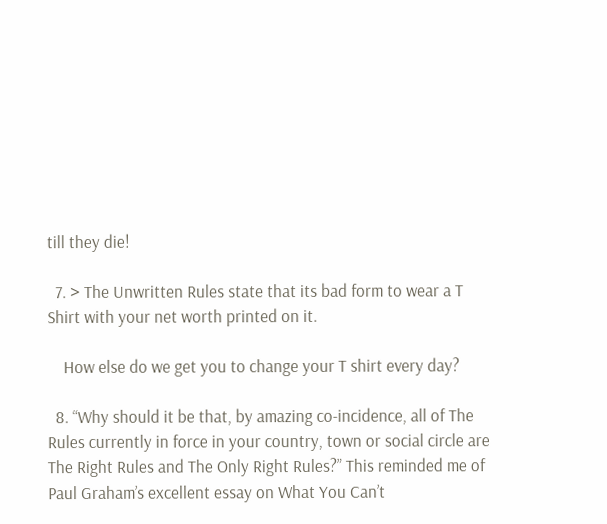till they die!

  7. > The Unwritten Rules state that its bad form to wear a T Shirt with your net worth printed on it.

    How else do we get you to change your T shirt every day?

  8. “Why should it be that, by amazing co-incidence, all of The Rules currently in force in your country, town or social circle are The Right Rules and The Only Right Rules?” This reminded me of Paul Graham’s excellent essay on What You Can’t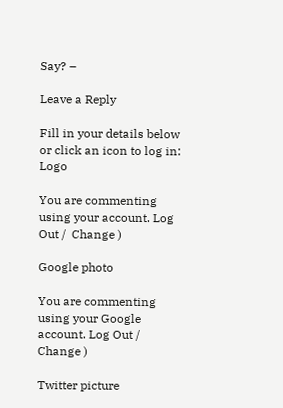Say? –

Leave a Reply

Fill in your details below or click an icon to log in: Logo

You are commenting using your account. Log Out /  Change )

Google photo

You are commenting using your Google account. Log Out /  Change )

Twitter picture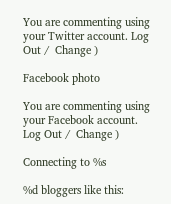You are commenting using your Twitter account. Log Out /  Change )

Facebook photo

You are commenting using your Facebook account. Log Out /  Change )

Connecting to %s

%d bloggers like this: